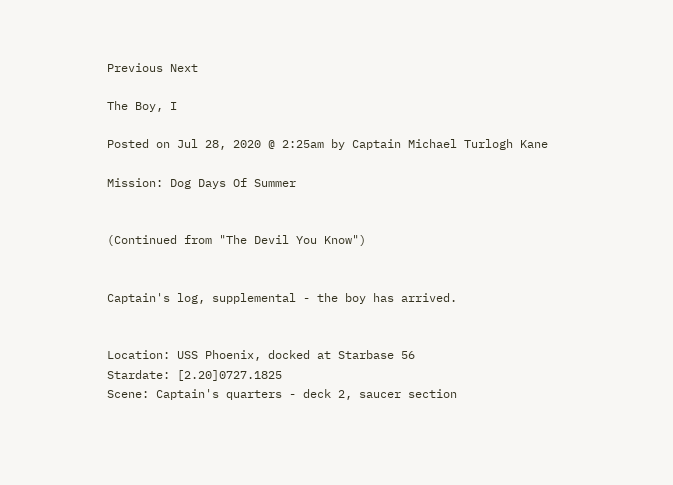Previous Next

The Boy, I

Posted on Jul 28, 2020 @ 2:25am by Captain Michael Turlogh Kane

Mission: Dog Days Of Summer


(Continued from "The Devil You Know")


Captain's log, supplemental - the boy has arrived.


Location: USS Phoenix, docked at Starbase 56
Stardate: [2.20]0727.1825
Scene: Captain's quarters - deck 2, saucer section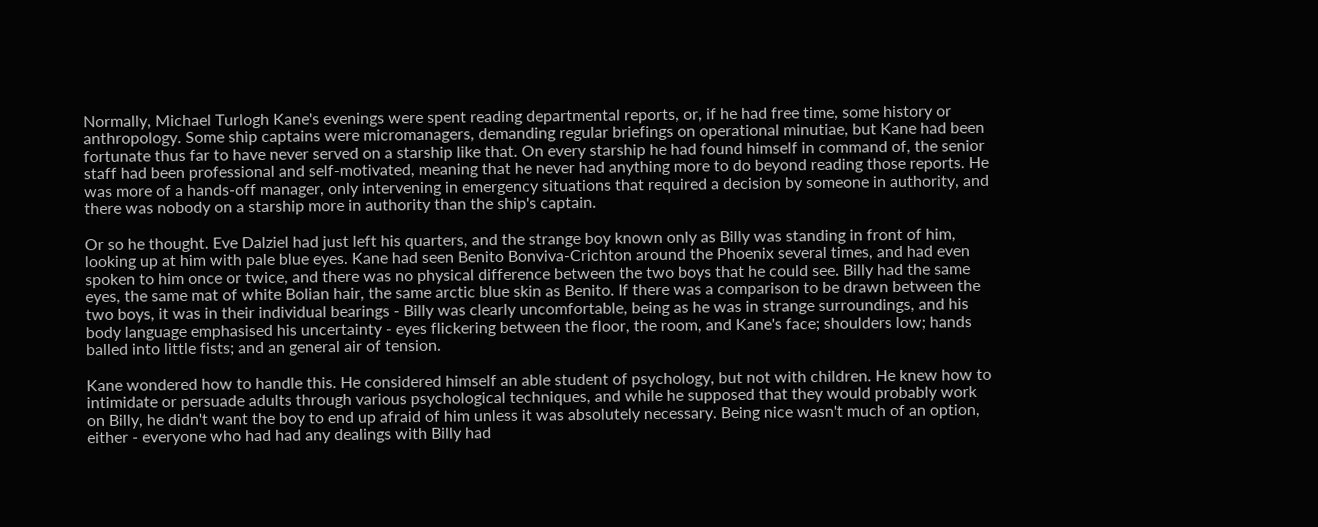Normally, Michael Turlogh Kane's evenings were spent reading departmental reports, or, if he had free time, some history or anthropology. Some ship captains were micromanagers, demanding regular briefings on operational minutiae, but Kane had been fortunate thus far to have never served on a starship like that. On every starship he had found himself in command of, the senior staff had been professional and self-motivated, meaning that he never had anything more to do beyond reading those reports. He was more of a hands-off manager, only intervening in emergency situations that required a decision by someone in authority, and there was nobody on a starship more in authority than the ship's captain.

Or so he thought. Eve Dalziel had just left his quarters, and the strange boy known only as Billy was standing in front of him, looking up at him with pale blue eyes. Kane had seen Benito Bonviva-Crichton around the Phoenix several times, and had even spoken to him once or twice, and there was no physical difference between the two boys that he could see. Billy had the same eyes, the same mat of white Bolian hair, the same arctic blue skin as Benito. If there was a comparison to be drawn between the two boys, it was in their individual bearings - Billy was clearly uncomfortable, being as he was in strange surroundings, and his body language emphasised his uncertainty - eyes flickering between the floor, the room, and Kane's face; shoulders low; hands balled into little fists; and an general air of tension.

Kane wondered how to handle this. He considered himself an able student of psychology, but not with children. He knew how to intimidate or persuade adults through various psychological techniques, and while he supposed that they would probably work on Billy, he didn't want the boy to end up afraid of him unless it was absolutely necessary. Being nice wasn't much of an option, either - everyone who had had any dealings with Billy had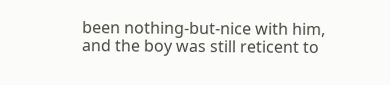been nothing-but-nice with him, and the boy was still reticent to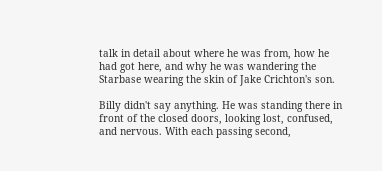talk in detail about where he was from, how he had got here, and why he was wandering the Starbase wearing the skin of Jake Crichton's son.

Billy didn't say anything. He was standing there in front of the closed doors, looking lost, confused, and nervous. With each passing second,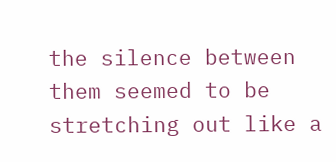the silence between them seemed to be stretching out like a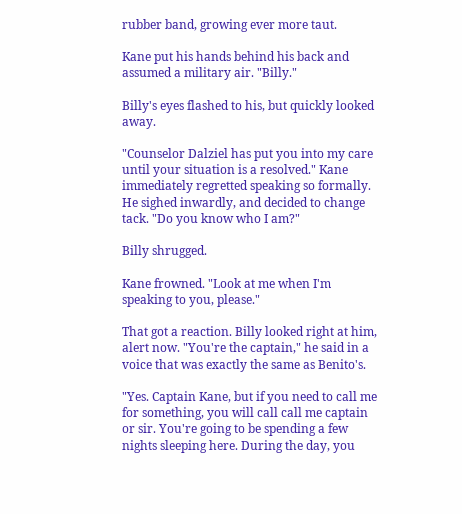rubber band, growing ever more taut.

Kane put his hands behind his back and assumed a military air. "Billy."

Billy's eyes flashed to his, but quickly looked away.

"Counselor Dalziel has put you into my care until your situation is a resolved." Kane immediately regretted speaking so formally. He sighed inwardly, and decided to change tack. "Do you know who I am?"

Billy shrugged.

Kane frowned. "Look at me when I'm speaking to you, please."

That got a reaction. Billy looked right at him, alert now. "You're the captain," he said in a voice that was exactly the same as Benito's.

"Yes. Captain Kane, but if you need to call me for something, you will call call me captain or sir. You're going to be spending a few nights sleeping here. During the day, you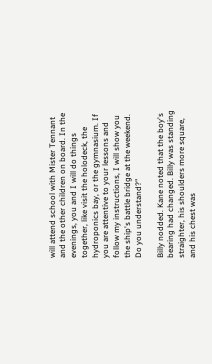will attend school with Mister Tennant and the other children on board. In the evenings, you and I will do things together, like visit the holodeck, the hydroponics bay, or the gymnasium. If you are attentive to your lessons and follow my instructions, I will show you the ship's battle bridge at the weekend. Do you understand?"

Billy nodded. Kane noted that the boy's bearing had changed. Billy was standing straighter, his shoulders more square, and his chest was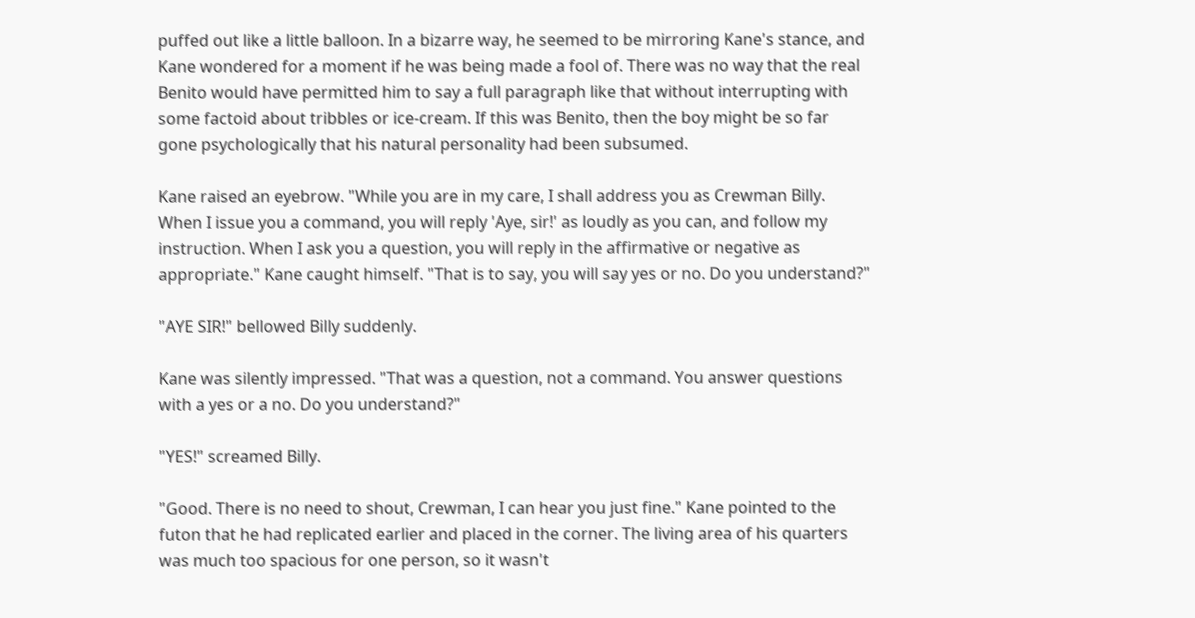puffed out like a little balloon. In a bizarre way, he seemed to be mirroring Kane's stance, and Kane wondered for a moment if he was being made a fool of. There was no way that the real Benito would have permitted him to say a full paragraph like that without interrupting with some factoid about tribbles or ice-cream. If this was Benito, then the boy might be so far gone psychologically that his natural personality had been subsumed.

Kane raised an eyebrow. "While you are in my care, I shall address you as Crewman Billy. When I issue you a command, you will reply 'Aye, sir!' as loudly as you can, and follow my instruction. When I ask you a question, you will reply in the affirmative or negative as appropriate." Kane caught himself. "That is to say, you will say yes or no. Do you understand?"

"AYE SIR!" bellowed Billy suddenly.

Kane was silently impressed. "That was a question, not a command. You answer questions with a yes or a no. Do you understand?"

"YES!" screamed Billy.

"Good. There is no need to shout, Crewman, I can hear you just fine." Kane pointed to the futon that he had replicated earlier and placed in the corner. The living area of his quarters was much too spacious for one person, so it wasn't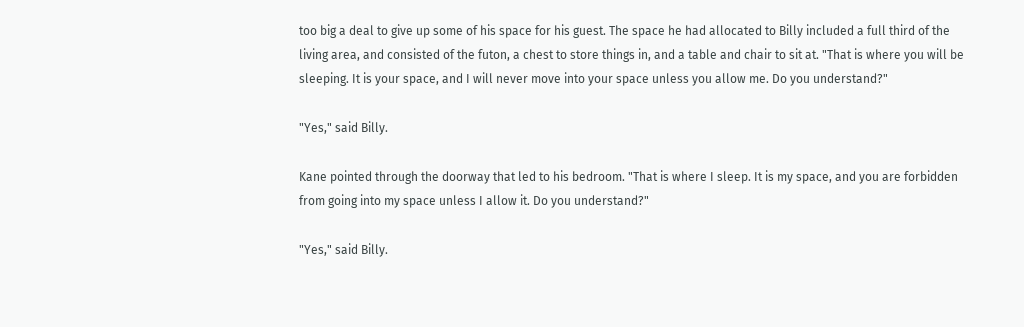too big a deal to give up some of his space for his guest. The space he had allocated to Billy included a full third of the living area, and consisted of the futon, a chest to store things in, and a table and chair to sit at. "That is where you will be sleeping. It is your space, and I will never move into your space unless you allow me. Do you understand?"

"Yes," said Billy.

Kane pointed through the doorway that led to his bedroom. "That is where I sleep. It is my space, and you are forbidden from going into my space unless I allow it. Do you understand?"

"Yes," said Billy.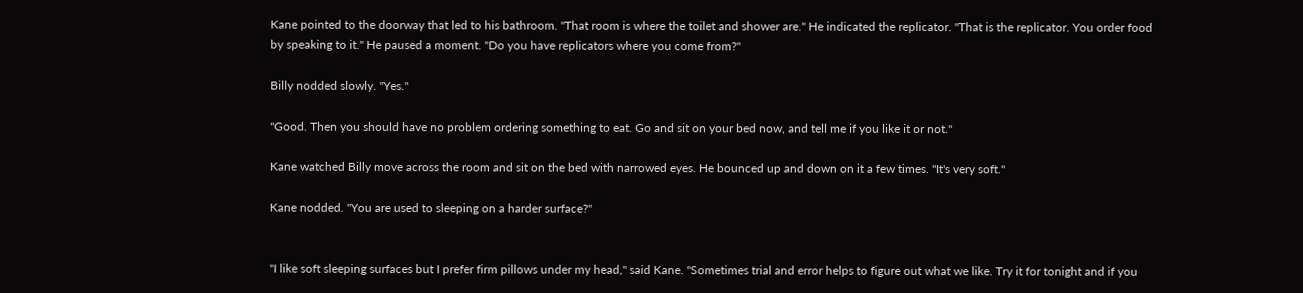Kane pointed to the doorway that led to his bathroom. "That room is where the toilet and shower are." He indicated the replicator. "That is the replicator. You order food by speaking to it." He paused a moment. "Do you have replicators where you come from?"

Billy nodded slowly. "Yes."

"Good. Then you should have no problem ordering something to eat. Go and sit on your bed now, and tell me if you like it or not."

Kane watched Billy move across the room and sit on the bed with narrowed eyes. He bounced up and down on it a few times. "It's very soft."

Kane nodded. "You are used to sleeping on a harder surface?"


"I like soft sleeping surfaces but I prefer firm pillows under my head," said Kane. "Sometimes trial and error helps to figure out what we like. Try it for tonight and if you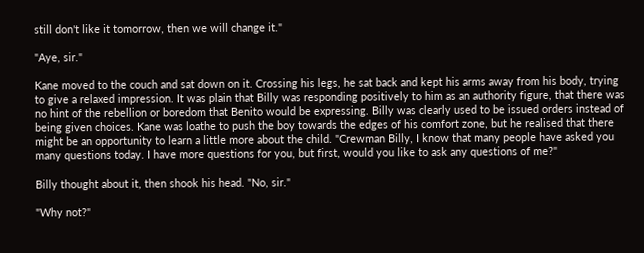still don't like it tomorrow, then we will change it."

"Aye, sir."

Kane moved to the couch and sat down on it. Crossing his legs, he sat back and kept his arms away from his body, trying to give a relaxed impression. It was plain that Billy was responding positively to him as an authority figure, that there was no hint of the rebellion or boredom that Benito would be expressing. Billy was clearly used to be issued orders instead of being given choices. Kane was loathe to push the boy towards the edges of his comfort zone, but he realised that there might be an opportunity to learn a little more about the child. "Crewman Billy, I know that many people have asked you many questions today. I have more questions for you, but first, would you like to ask any questions of me?"

Billy thought about it, then shook his head. "No, sir."

"Why not?"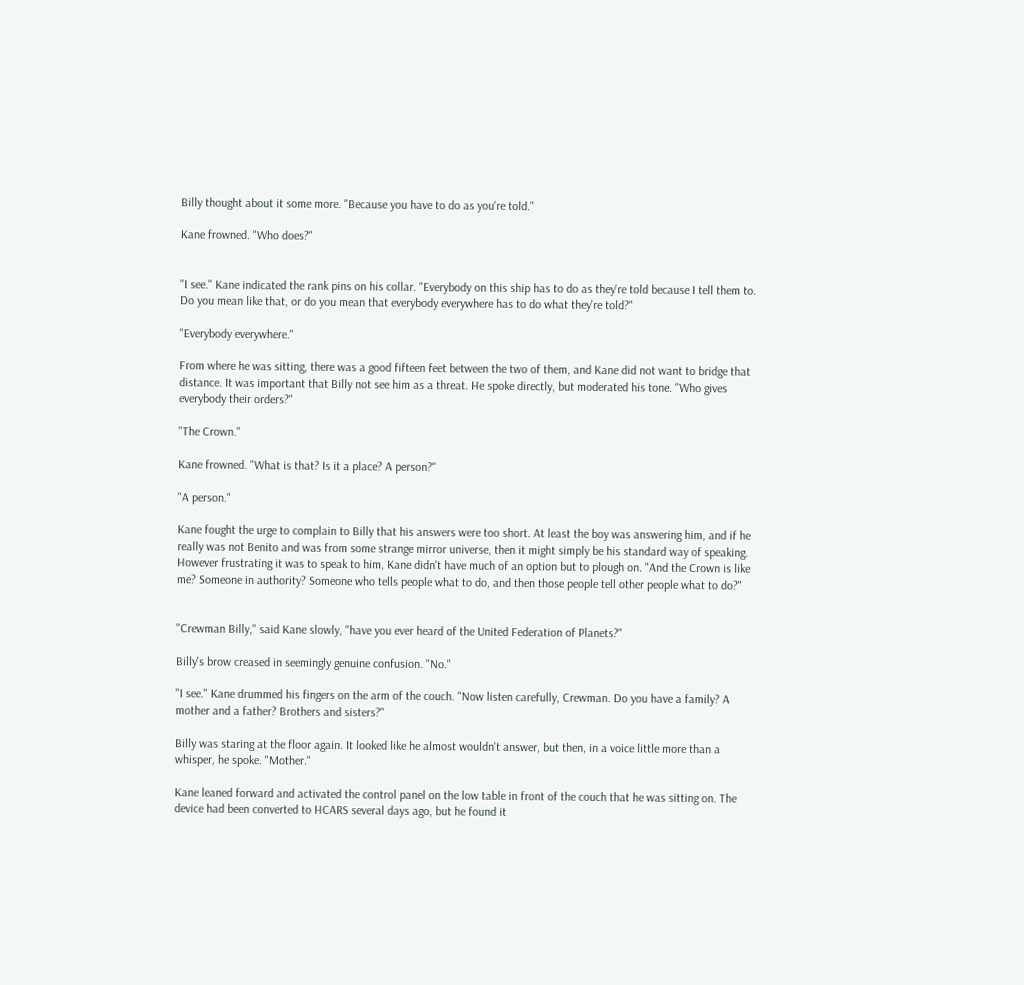Billy thought about it some more. "Because you have to do as you're told."

Kane frowned. "Who does?"


"I see." Kane indicated the rank pins on his collar. "Everybody on this ship has to do as they're told because I tell them to. Do you mean like that, or do you mean that everybody everywhere has to do what they're told?"

"Everybody everywhere."

From where he was sitting, there was a good fifteen feet between the two of them, and Kane did not want to bridge that distance. It was important that Billy not see him as a threat. He spoke directly, but moderated his tone. "Who gives everybody their orders?"

"The Crown."

Kane frowned. "What is that? Is it a place? A person?"

"A person."

Kane fought the urge to complain to Billy that his answers were too short. At least the boy was answering him, and if he really was not Benito and was from some strange mirror universe, then it might simply be his standard way of speaking. However frustrating it was to speak to him, Kane didn't have much of an option but to plough on. "And the Crown is like me? Someone in authority? Someone who tells people what to do, and then those people tell other people what to do?"


"Crewman Billy," said Kane slowly, "have you ever heard of the United Federation of Planets?"

Billy's brow creased in seemingly genuine confusion. "No."

"I see." Kane drummed his fingers on the arm of the couch. "Now listen carefully, Crewman. Do you have a family? A mother and a father? Brothers and sisters?"

Billy was staring at the floor again. It looked like he almost wouldn't answer, but then, in a voice little more than a whisper, he spoke. "Mother."

Kane leaned forward and activated the control panel on the low table in front of the couch that he was sitting on. The device had been converted to HCARS several days ago, but he found it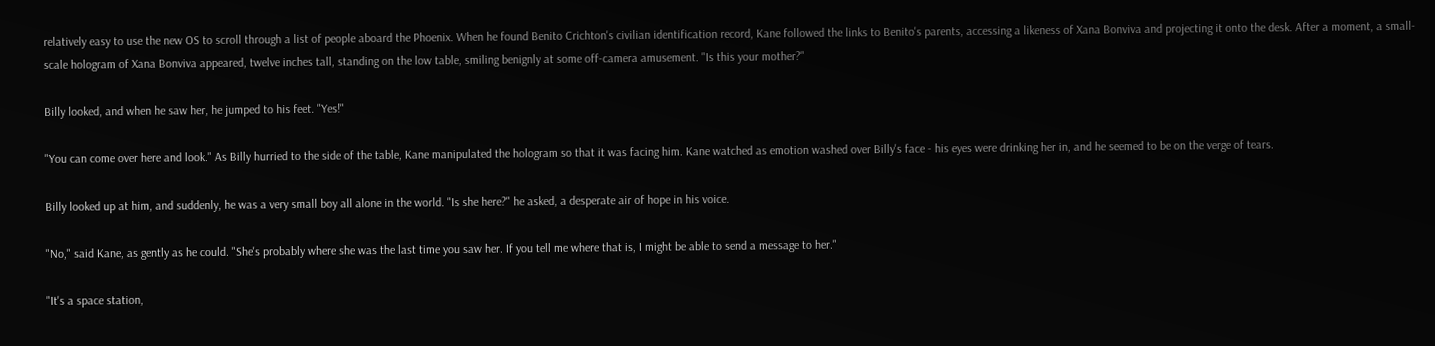relatively easy to use the new OS to scroll through a list of people aboard the Phoenix. When he found Benito Crichton's civilian identification record, Kane followed the links to Benito's parents, accessing a likeness of Xana Bonviva and projecting it onto the desk. After a moment, a small-scale hologram of Xana Bonviva appeared, twelve inches tall, standing on the low table, smiling benignly at some off-camera amusement. "Is this your mother?"

Billy looked, and when he saw her, he jumped to his feet. "Yes!"

"You can come over here and look." As Billy hurried to the side of the table, Kane manipulated the hologram so that it was facing him. Kane watched as emotion washed over Billy's face - his eyes were drinking her in, and he seemed to be on the verge of tears.

Billy looked up at him, and suddenly, he was a very small boy all alone in the world. "Is she here?" he asked, a desperate air of hope in his voice.

"No," said Kane, as gently as he could. "She's probably where she was the last time you saw her. If you tell me where that is, I might be able to send a message to her."

"It's a space station,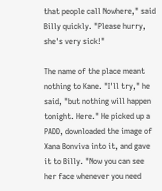that people call Nowhere," said Billy quickly. "Please hurry, she's very sick!"

The name of the place meant nothing to Kane. "I'll try," he said, "but nothing will happen tonight. Here." He picked up a PADD, downloaded the image of Xana Bonviva into it, and gave it to Billy. "Now you can see her face whenever you need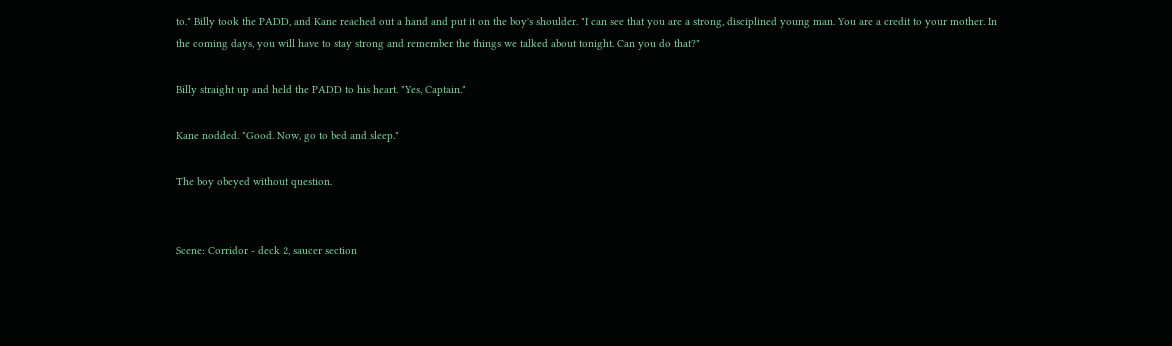to." Billy took the PADD, and Kane reached out a hand and put it on the boy's shoulder. "I can see that you are a strong, disciplined young man. You are a credit to your mother. In the coming days, you will have to stay strong and remember the things we talked about tonight. Can you do that?"

Billy straight up and held the PADD to his heart. "Yes, Captain."

Kane nodded. "Good. Now, go to bed and sleep."

The boy obeyed without question.


Scene: Corridor - deck 2, saucer section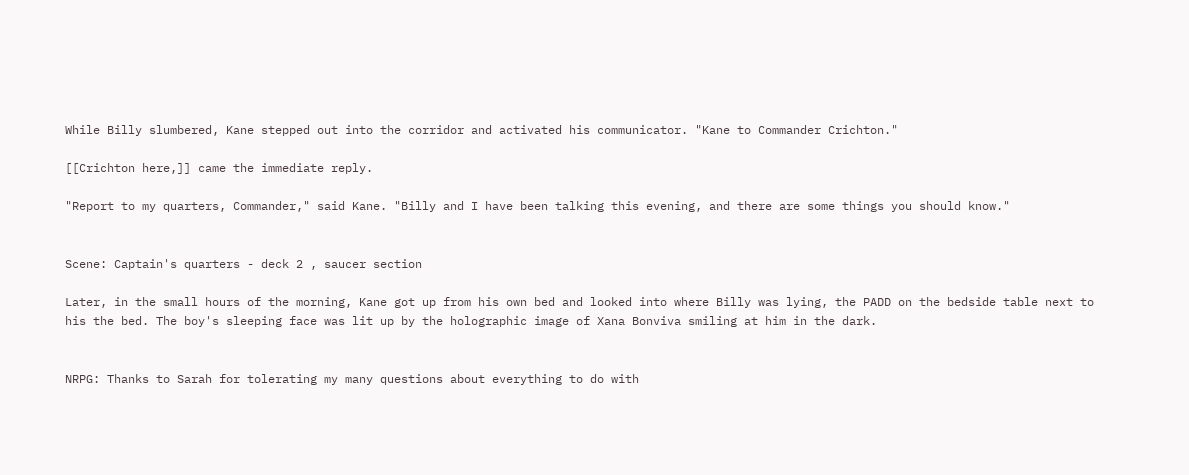While Billy slumbered, Kane stepped out into the corridor and activated his communicator. "Kane to Commander Crichton."

[[Crichton here,]] came the immediate reply.

"Report to my quarters, Commander," said Kane. "Billy and I have been talking this evening, and there are some things you should know."


Scene: Captain's quarters - deck 2 , saucer section

Later, in the small hours of the morning, Kane got up from his own bed and looked into where Billy was lying, the PADD on the bedside table next to his the bed. The boy's sleeping face was lit up by the holographic image of Xana Bonviva smiling at him in the dark.


NRPG: Thanks to Sarah for tolerating my many questions about everything to do with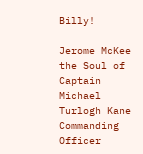Billy!

Jerome McKee
the Soul of Captain Michael Turlogh Kane
Commanding Officer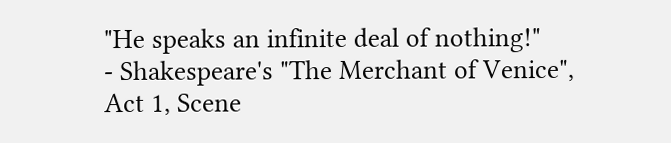"He speaks an infinite deal of nothing!"
- Shakespeare's "The Merchant of Venice", Act 1, Scene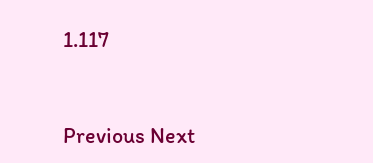1.117



Previous Next